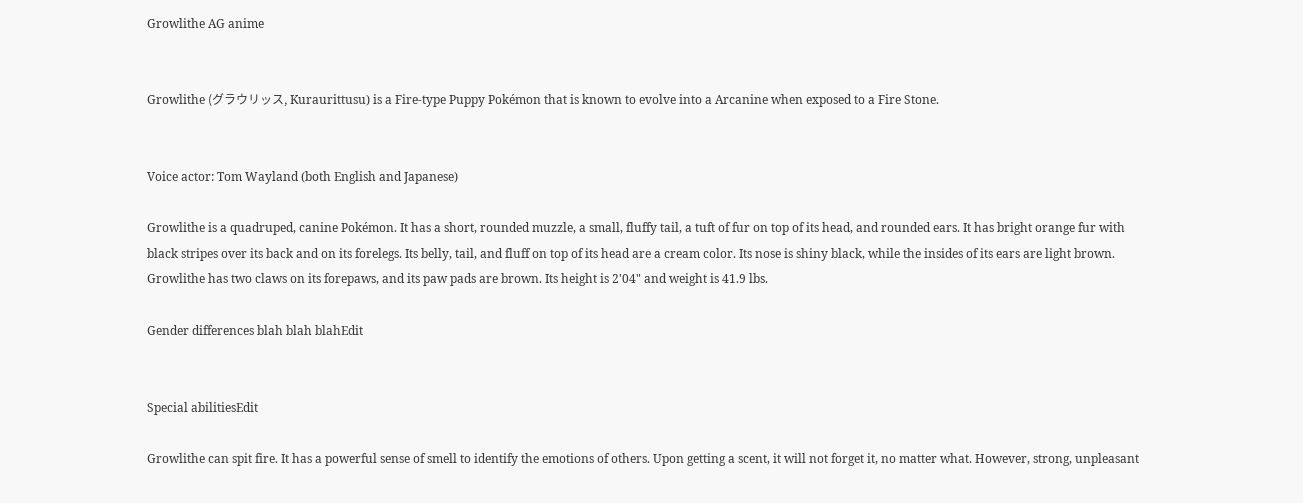Growlithe AG anime


Growlithe (グラウリッス, Kuraurittusu) is a Fire-type Puppy Pokémon that is known to evolve into a Arcanine when exposed to a Fire Stone.


Voice actor: Tom Wayland (both English and Japanese)

Growlithe is a quadruped, canine Pokémon. It has a short, rounded muzzle, a small, fluffy tail, a tuft of fur on top of its head, and rounded ears. It has bright orange fur with black stripes over its back and on its forelegs. Its belly, tail, and fluff on top of its head are a cream color. Its nose is shiny black, while the insides of its ears are light brown. Growlithe has two claws on its forepaws, and its paw pads are brown. Its height is 2'04" and weight is 41.9 lbs.

Gender differences blah blah blahEdit


Special abilitiesEdit

Growlithe can spit fire. It has a powerful sense of smell to identify the emotions of others. Upon getting a scent, it will not forget it, no matter what. However, strong, unpleasant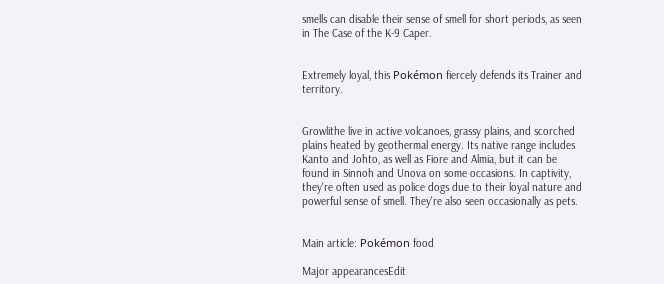smells can disable their sense of smell for short periods, as seen in The Case of the K-9 Caper.


Extremely loyal, this Pokémon fiercely defends its Trainer and territory.


Growlithe live in active volcanoes, grassy plains, and scorched plains heated by geothermal energy. Its native range includes Kanto and Johto, as well as Fiore and Almia, but it can be found in Sinnoh and Unova on some occasions. In captivity, they're often used as police dogs due to their loyal nature and powerful sense of smell. They're also seen occasionally as pets.


Main article: Pokémon food

Major appearancesEdit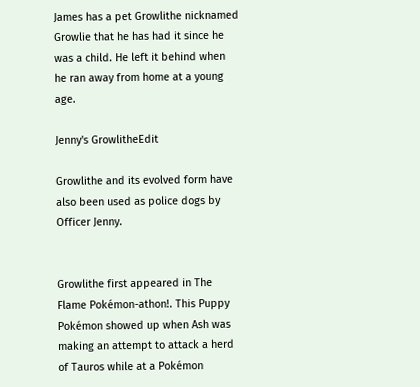James has a pet Growlithe nicknamed Growlie that he has had it since he was a child. He left it behind when he ran away from home at a young age.

Jenny's GrowlitheEdit

Growlithe and its evolved form have also been used as police dogs by Officer Jenny.


Growlithe first appeared in The Flame Pokémon-athon!. This Puppy Pokémon showed up when Ash was making an attempt to attack a herd of Tauros while at a Pokémon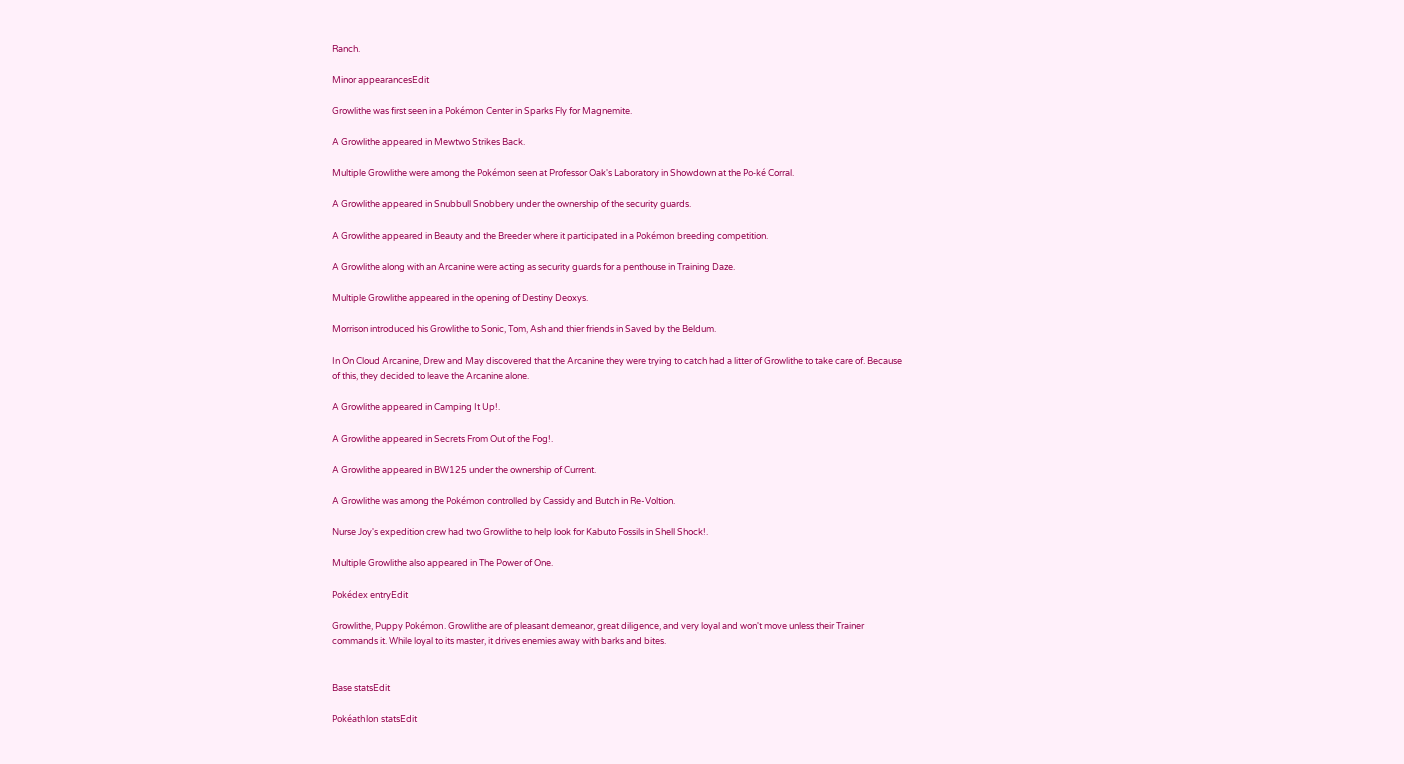Ranch.

Minor appearancesEdit

Growlithe was first seen in a Pokémon Center in Sparks Fly for Magnemite.

A Growlithe appeared in Mewtwo Strikes Back.

Multiple Growlithe were among the Pokémon seen at Professor Oak's Laboratory in Showdown at the Po-ké Corral.

A Growlithe appeared in Snubbull Snobbery under the ownership of the security guards.

A Growlithe appeared in Beauty and the Breeder where it participated in a Pokémon breeding competition.

A Growlithe along with an Arcanine were acting as security guards for a penthouse in Training Daze.

Multiple Growlithe appeared in the opening of Destiny Deoxys.

Morrison introduced his Growlithe to Sonic, Tom, Ash and thier friends in Saved by the Beldum.

In On Cloud Arcanine, Drew and May discovered that the Arcanine they were trying to catch had a litter of Growlithe to take care of. Because of this, they decided to leave the Arcanine alone.

A Growlithe appeared in Camping It Up!.

A Growlithe appeared in Secrets From Out of the Fog!.

A Growlithe appeared in BW125 under the ownership of Current.

A Growlithe was among the Pokémon controlled by Cassidy and Butch in Re-Voltion.

Nurse Joy's expedition crew had two Growlithe to help look for Kabuto Fossils in Shell Shock!.

Multiple Growlithe also appeared in The Power of One.

Pokédex entryEdit

Growlithe, Puppy Pokémon. Growlithe are of pleasant demeanor, great diligence, and very loyal and won't move unless their Trainer commands it. While loyal to its master, it drives enemies away with barks and bites.


Base statsEdit

Pokéathlon statsEdit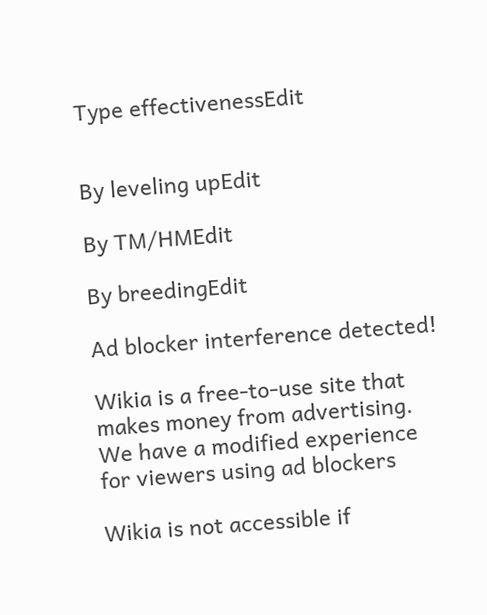Type effectivenessEdit


By leveling upEdit

By TM/HMEdit

By breedingEdit

Ad blocker interference detected!

Wikia is a free-to-use site that makes money from advertising. We have a modified experience for viewers using ad blockers

Wikia is not accessible if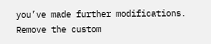you’ve made further modifications. Remove the custom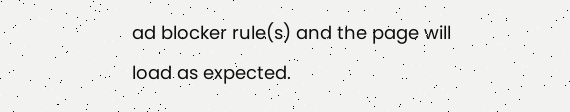ad blocker rule(s) and the page will load as expected.